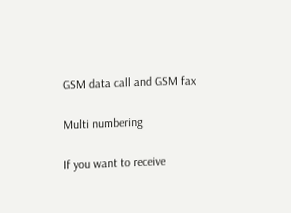GSM data call and GSM fax

Multi numbering

If you want to receive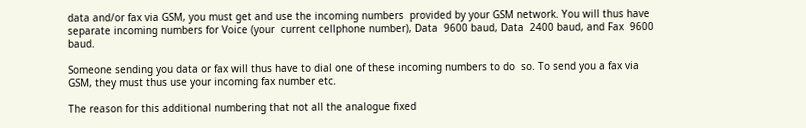data and/or fax via GSM, you must get and use the incoming numbers  provided by your GSM network. You will thus have separate incoming numbers for Voice (your  current cellphone number), Data  9600 baud, Data  2400 baud, and Fax  9600 baud.

Someone sending you data or fax will thus have to dial one of these incoming numbers to do  so. To send you a fax via GSM, they must thus use your incoming fax number etc.

The reason for this additional numbering that not all the analogue fixed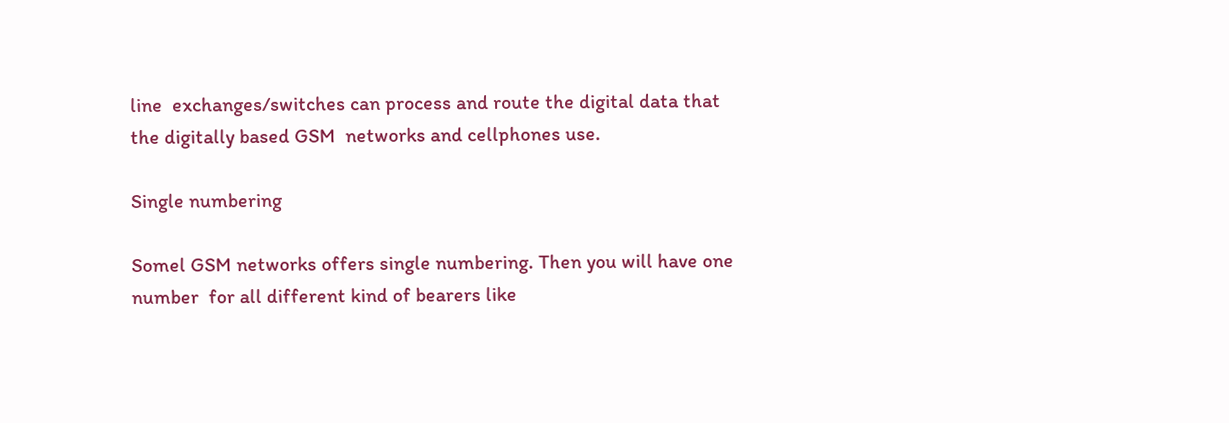line  exchanges/switches can process and route the digital data that the digitally based GSM  networks and cellphones use.

Single numbering

Somel GSM networks offers single numbering. Then you will have one number  for all different kind of bearers like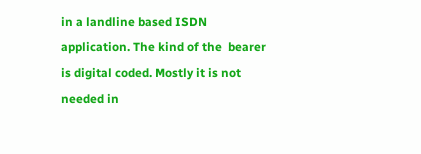in a landline based ISDN application. The kind of the  bearer is digital coded. Mostly it is not needed in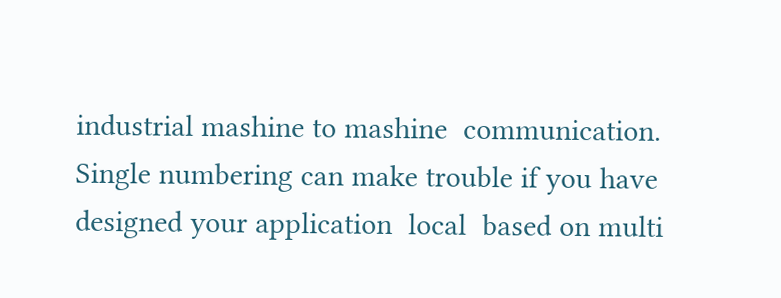industrial mashine to mashine  communication. Single numbering can make trouble if you have designed your application  local  based on multi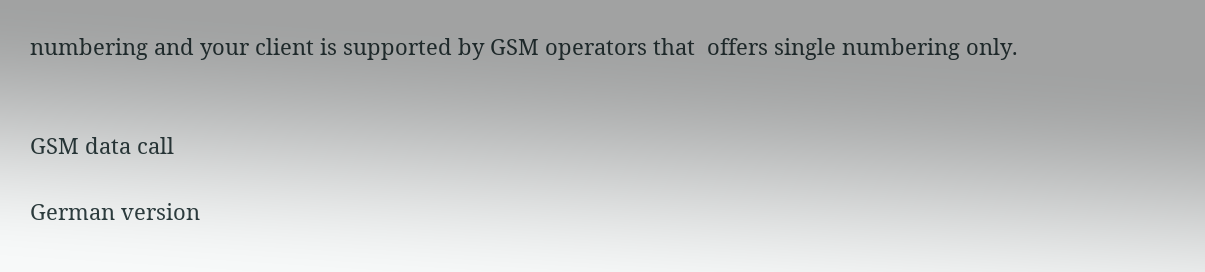numbering and your client is supported by GSM operators that  offers single numbering only.


GSM data call

German version